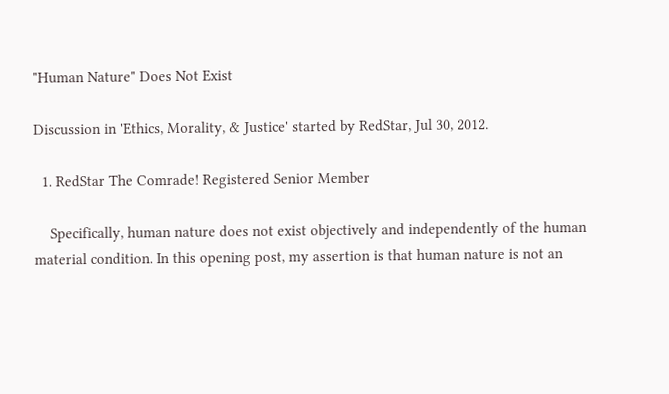"Human Nature" Does Not Exist

Discussion in 'Ethics, Morality, & Justice' started by RedStar, Jul 30, 2012.

  1. RedStar The Comrade! Registered Senior Member

    Specifically, human nature does not exist objectively and independently of the human material condition. In this opening post, my assertion is that human nature is not an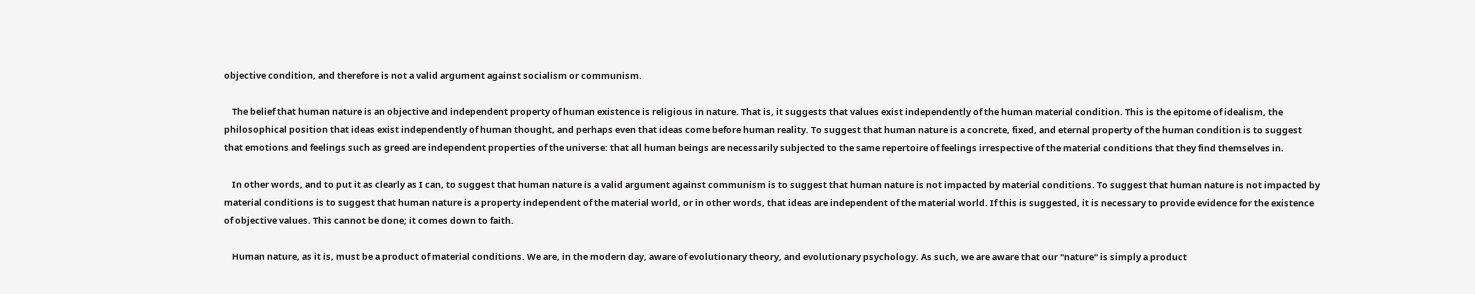objective condition, and therefore is not a valid argument against socialism or communism.

    The belief that human nature is an objective and independent property of human existence is religious in nature. That is, it suggests that values exist independently of the human material condition. This is the epitome of idealism, the philosophical position that ideas exist independently of human thought, and perhaps even that ideas come before human reality. To suggest that human nature is a concrete, fixed, and eternal property of the human condition is to suggest that emotions and feelings such as greed are independent properties of the universe: that all human beings are necessarily subjected to the same repertoire of feelings irrespective of the material conditions that they find themselves in.

    In other words, and to put it as clearly as I can, to suggest that human nature is a valid argument against communism is to suggest that human nature is not impacted by material conditions. To suggest that human nature is not impacted by material conditions is to suggest that human nature is a property independent of the material world, or in other words, that ideas are independent of the material world. If this is suggested, it is necessary to provide evidence for the existence of objective values. This cannot be done; it comes down to faith.

    Human nature, as it is, must be a product of material conditions. We are, in the modern day, aware of evolutionary theory, and evolutionary psychology. As such, we are aware that our "nature" is simply a product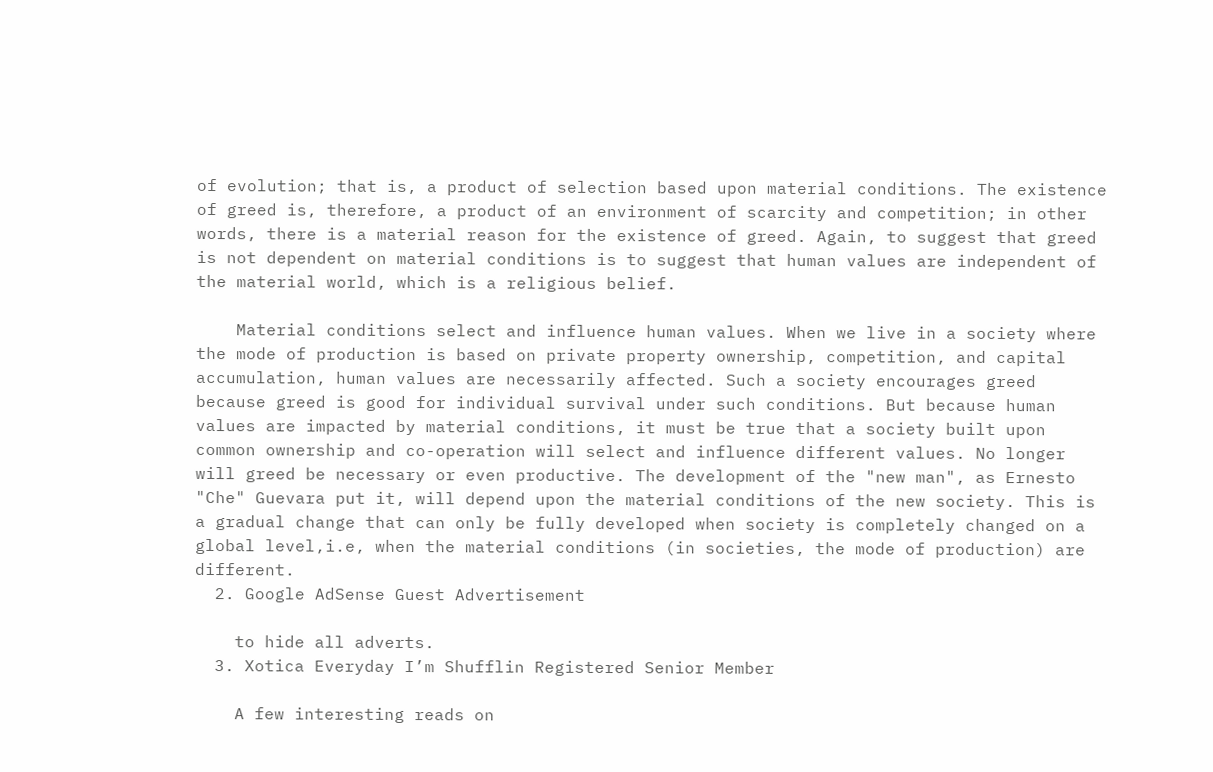of evolution; that is, a product of selection based upon material conditions. The existence of greed is, therefore, a product of an environment of scarcity and competition; in other words, there is a material reason for the existence of greed. Again, to suggest that greed is not dependent on material conditions is to suggest that human values are independent of the material world, which is a religious belief.

    Material conditions select and influence human values. When we live in a society where the mode of production is based on private property ownership, competition, and capital accumulation, human values are necessarily affected. Such a society encourages greed because greed is good for individual survival under such conditions. But because human values are impacted by material conditions, it must be true that a society built upon common ownership and co-operation will select and influence different values. No longer will greed be necessary or even productive. The development of the "new man", as Ernesto "Che" Guevara put it, will depend upon the material conditions of the new society. This is a gradual change that can only be fully developed when society is completely changed on a global level,i.e, when the material conditions (in societies, the mode of production) are different.
  2. Google AdSense Guest Advertisement

    to hide all adverts.
  3. Xotica Everyday I’m Shufflin Registered Senior Member

    A few interesting reads on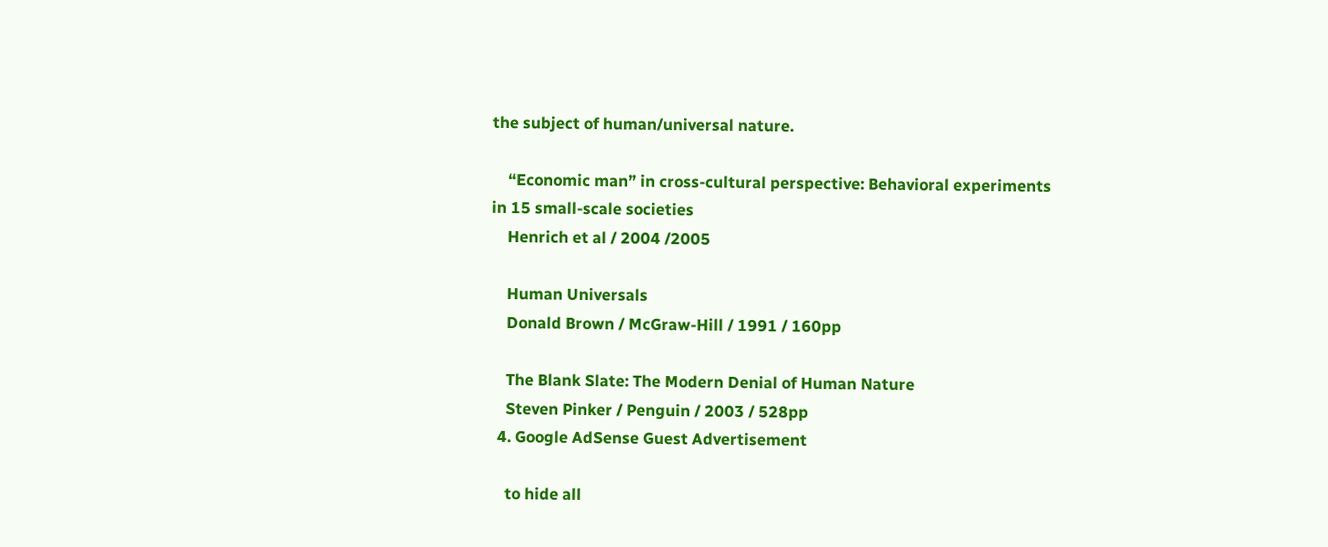the subject of human/universal nature.

    “Economic man” in cross-cultural perspective: Behavioral experiments in 15 small-scale societies
    Henrich et al / 2004 /2005

    Human Universals
    Donald Brown / McGraw-Hill / 1991 / 160pp

    The Blank Slate: The Modern Denial of Human Nature
    Steven Pinker / Penguin / 2003 / 528pp
  4. Google AdSense Guest Advertisement

    to hide all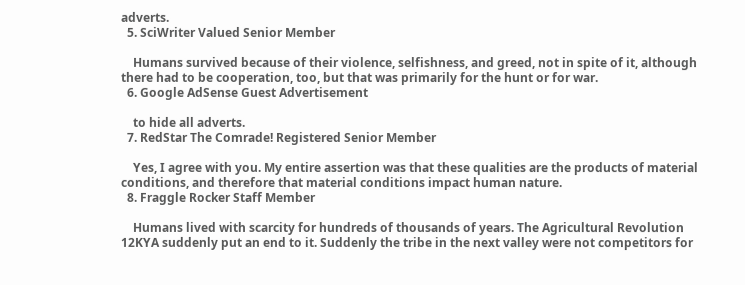adverts.
  5. SciWriter Valued Senior Member

    Humans survived because of their violence, selfishness, and greed, not in spite of it, although there had to be cooperation, too, but that was primarily for the hunt or for war.
  6. Google AdSense Guest Advertisement

    to hide all adverts.
  7. RedStar The Comrade! Registered Senior Member

    Yes, I agree with you. My entire assertion was that these qualities are the products of material conditions, and therefore that material conditions impact human nature.
  8. Fraggle Rocker Staff Member

    Humans lived with scarcity for hundreds of thousands of years. The Agricultural Revolution 12KYA suddenly put an end to it. Suddenly the tribe in the next valley were not competitors for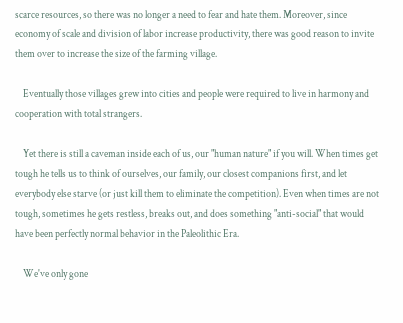scarce resources, so there was no longer a need to fear and hate them. Moreover, since economy of scale and division of labor increase productivity, there was good reason to invite them over to increase the size of the farming village.

    Eventually those villages grew into cities and people were required to live in harmony and cooperation with total strangers.

    Yet there is still a caveman inside each of us, our "human nature" if you will. When times get tough he tells us to think of ourselves, our family, our closest companions first, and let everybody else starve (or just kill them to eliminate the competition). Even when times are not tough, sometimes he gets restless, breaks out, and does something "anti-social" that would have been perfectly normal behavior in the Paleolithic Era.

    We've only gone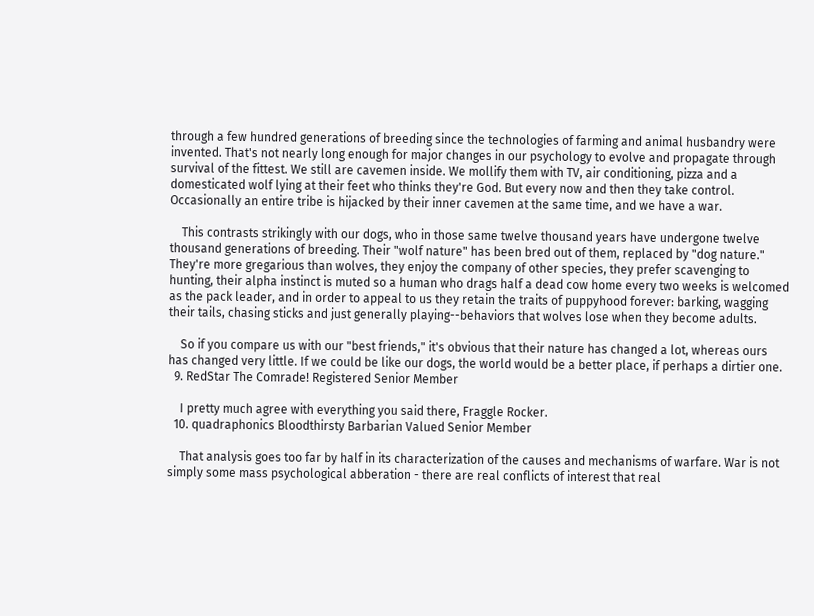through a few hundred generations of breeding since the technologies of farming and animal husbandry were invented. That's not nearly long enough for major changes in our psychology to evolve and propagate through survival of the fittest. We still are cavemen inside. We mollify them with TV, air conditioning, pizza and a domesticated wolf lying at their feet who thinks they're God. But every now and then they take control. Occasionally an entire tribe is hijacked by their inner cavemen at the same time, and we have a war.

    This contrasts strikingly with our dogs, who in those same twelve thousand years have undergone twelve thousand generations of breeding. Their "wolf nature" has been bred out of them, replaced by "dog nature." They're more gregarious than wolves, they enjoy the company of other species, they prefer scavenging to hunting, their alpha instinct is muted so a human who drags half a dead cow home every two weeks is welcomed as the pack leader, and in order to appeal to us they retain the traits of puppyhood forever: barking, wagging their tails, chasing sticks and just generally playing--behaviors that wolves lose when they become adults.

    So if you compare us with our "best friends," it's obvious that their nature has changed a lot, whereas ours has changed very little. If we could be like our dogs, the world would be a better place, if perhaps a dirtier one.
  9. RedStar The Comrade! Registered Senior Member

    I pretty much agree with everything you said there, Fraggle Rocker.
  10. quadraphonics Bloodthirsty Barbarian Valued Senior Member

    That analysis goes too far by half in its characterization of the causes and mechanisms of warfare. War is not simply some mass psychological abberation - there are real conflicts of interest that real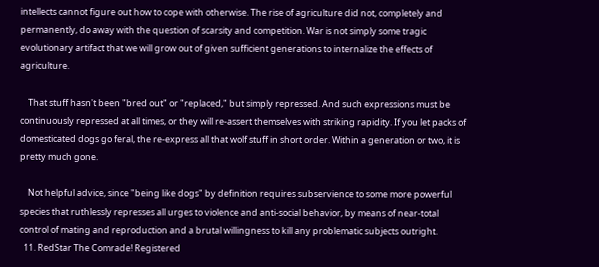intellects cannot figure out how to cope with otherwise. The rise of agriculture did not, completely and permanently, do away with the question of scarsity and competition. War is not simply some tragic evolutionary artifact that we will grow out of given sufficient generations to internalize the effects of agriculture.

    That stuff hasn't been "bred out" or "replaced," but simply repressed. And such expressions must be continuously repressed at all times, or they will re-assert themselves with striking rapidity. If you let packs of domesticated dogs go feral, the re-express all that wolf stuff in short order. Within a generation or two, it is pretty much gone.

    Not helpful advice, since "being like dogs" by definition requires subservience to some more powerful species that ruthlessly represses all urges to violence and anti-social behavior, by means of near-total control of mating and reproduction and a brutal willingness to kill any problematic subjects outright.
  11. RedStar The Comrade! Registered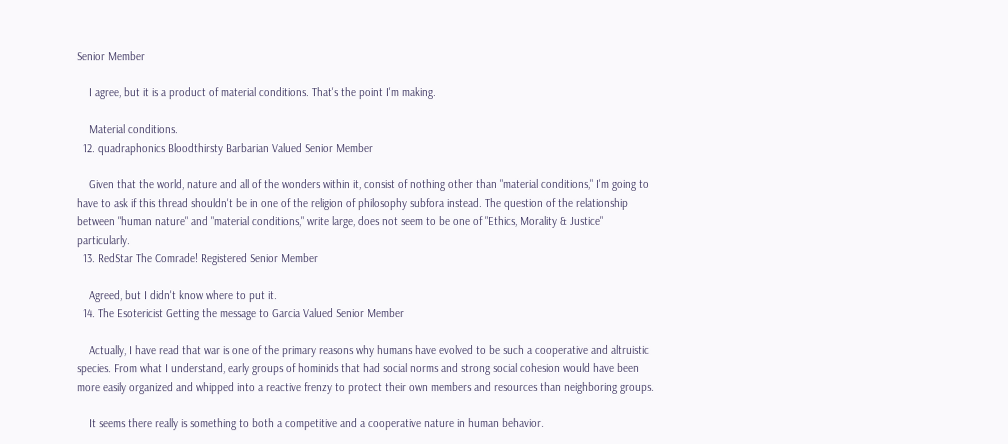Senior Member

    I agree, but it is a product of material conditions. That's the point I'm making.

    Material conditions.
  12. quadraphonics Bloodthirsty Barbarian Valued Senior Member

    Given that the world, nature and all of the wonders within it, consist of nothing other than "material conditions," I'm going to have to ask if this thread shouldn't be in one of the religion of philosophy subfora instead. The question of the relationship between "human nature" and "material conditions," write large, does not seem to be one of "Ethics, Morality & Justice" particularly.
  13. RedStar The Comrade! Registered Senior Member

    Agreed, but I didn't know where to put it.
  14. The Esotericist Getting the message to Garcia Valued Senior Member

    Actually, I have read that war is one of the primary reasons why humans have evolved to be such a cooperative and altruistic species. From what I understand, early groups of hominids that had social norms and strong social cohesion would have been more easily organized and whipped into a reactive frenzy to protect their own members and resources than neighboring groups.

    It seems there really is something to both a competitive and a cooperative nature in human behavior.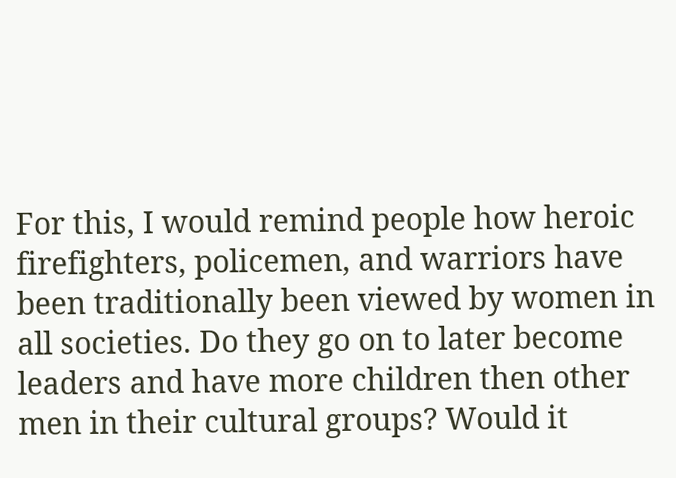For this, I would remind people how heroic firefighters, policemen, and warriors have been traditionally been viewed by women in all societies. Do they go on to later become leaders and have more children then other men in their cultural groups? Would it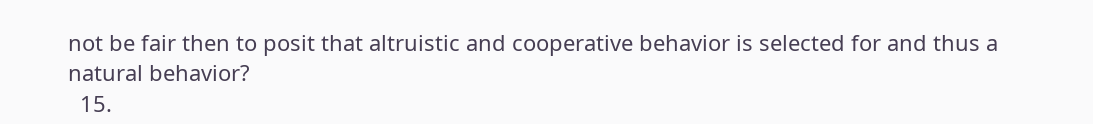not be fair then to posit that altruistic and cooperative behavior is selected for and thus a natural behavior?
  15.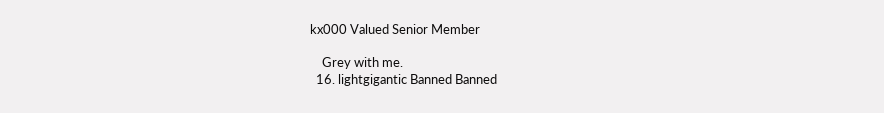kx000 Valued Senior Member

    Grey with me.
  16. lightgigantic Banned Banned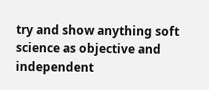try and show anything soft science as objective and independent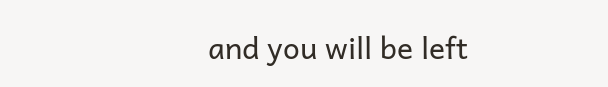and you will be left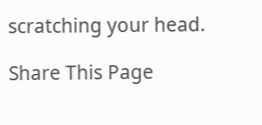scratching your head.

Share This Page